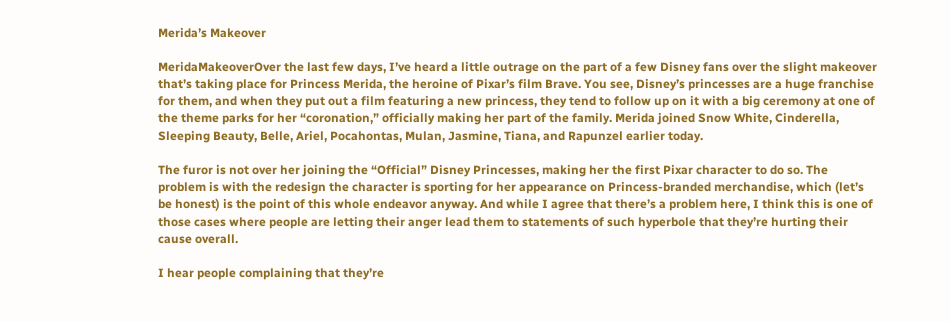Merida’s Makeover

MeridaMakeoverOver the last few days, I’ve heard a little outrage on the part of a few Disney fans over the slight makeover that’s taking place for Princess Merida, the heroine of Pixar’s film Brave. You see, Disney’s princesses are a huge franchise for them, and when they put out a film featuring a new princess, they tend to follow up on it with a big ceremony at one of the theme parks for her “coronation,” officially making her part of the family. Merida joined Snow White, Cinderella, Sleeping Beauty, Belle, Ariel, Pocahontas, Mulan, Jasmine, Tiana, and Rapunzel earlier today.

The furor is not over her joining the “Official” Disney Princesses, making her the first Pixar character to do so. The problem is with the redesign the character is sporting for her appearance on Princess-branded merchandise, which (let’s be honest) is the point of this whole endeavor anyway. And while I agree that there’s a problem here, I think this is one of those cases where people are letting their anger lead them to statements of such hyperbole that they’re hurting their cause overall.

I hear people complaining that they’re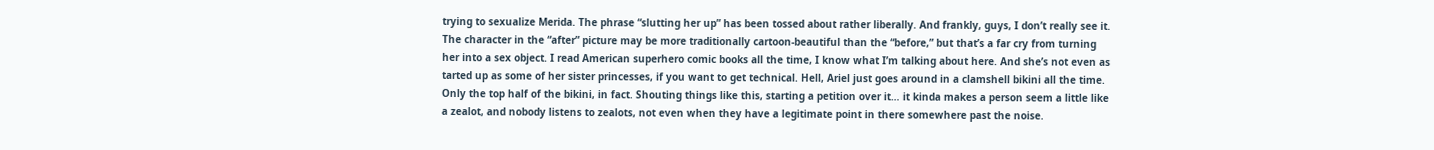trying to sexualize Merida. The phrase “slutting her up” has been tossed about rather liberally. And frankly, guys, I don’t really see it. The character in the “after” picture may be more traditionally cartoon-beautiful than the “before,” but that’s a far cry from turning her into a sex object. I read American superhero comic books all the time, I know what I’m talking about here. And she’s not even as tarted up as some of her sister princesses, if you want to get technical. Hell, Ariel just goes around in a clamshell bikini all the time. Only the top half of the bikini, in fact. Shouting things like this, starting a petition over it… it kinda makes a person seem a little like a zealot, and nobody listens to zealots, not even when they have a legitimate point in there somewhere past the noise.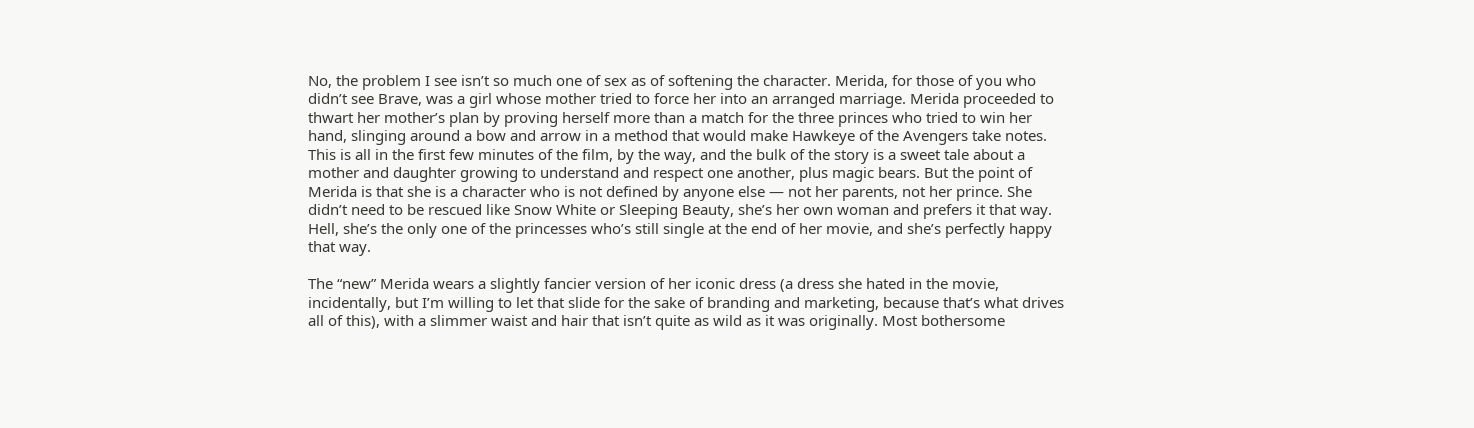No, the problem I see isn’t so much one of sex as of softening the character. Merida, for those of you who didn’t see Brave, was a girl whose mother tried to force her into an arranged marriage. Merida proceeded to thwart her mother’s plan by proving herself more than a match for the three princes who tried to win her hand, slinging around a bow and arrow in a method that would make Hawkeye of the Avengers take notes. This is all in the first few minutes of the film, by the way, and the bulk of the story is a sweet tale about a mother and daughter growing to understand and respect one another, plus magic bears. But the point of Merida is that she is a character who is not defined by anyone else — not her parents, not her prince. She didn’t need to be rescued like Snow White or Sleeping Beauty, she’s her own woman and prefers it that way. Hell, she’s the only one of the princesses who’s still single at the end of her movie, and she’s perfectly happy that way.

The “new” Merida wears a slightly fancier version of her iconic dress (a dress she hated in the movie, incidentally, but I’m willing to let that slide for the sake of branding and marketing, because that’s what drives all of this), with a slimmer waist and hair that isn’t quite as wild as it was originally. Most bothersome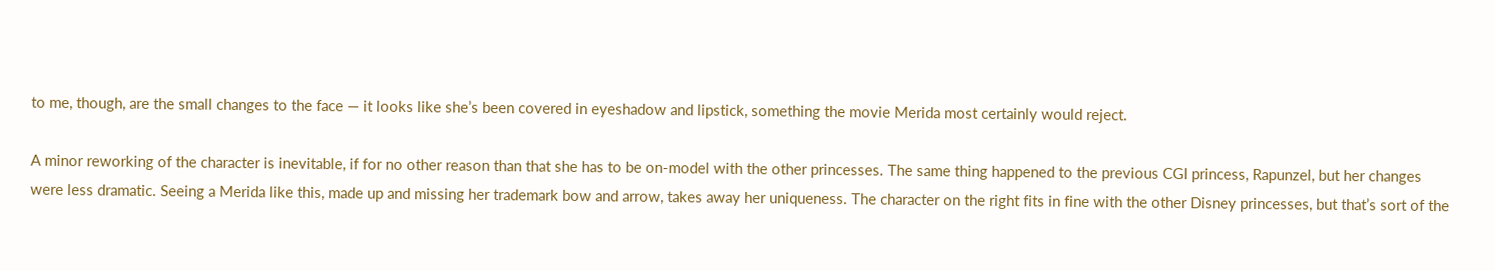to me, though, are the small changes to the face — it looks like she’s been covered in eyeshadow and lipstick, something the movie Merida most certainly would reject.

A minor reworking of the character is inevitable, if for no other reason than that she has to be on-model with the other princesses. The same thing happened to the previous CGI princess, Rapunzel, but her changes were less dramatic. Seeing a Merida like this, made up and missing her trademark bow and arrow, takes away her uniqueness. The character on the right fits in fine with the other Disney princesses, but that’s sort of the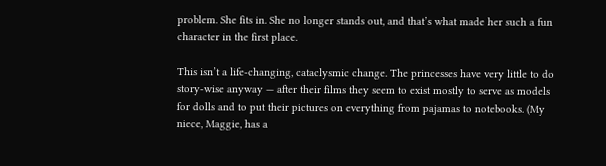problem. She fits in. She no longer stands out, and that’s what made her such a fun character in the first place.

This isn’t a life-changing, cataclysmic change. The princesses have very little to do story-wise anyway — after their films they seem to exist mostly to serve as models for dolls and to put their pictures on everything from pajamas to notebooks. (My niece, Maggie, has a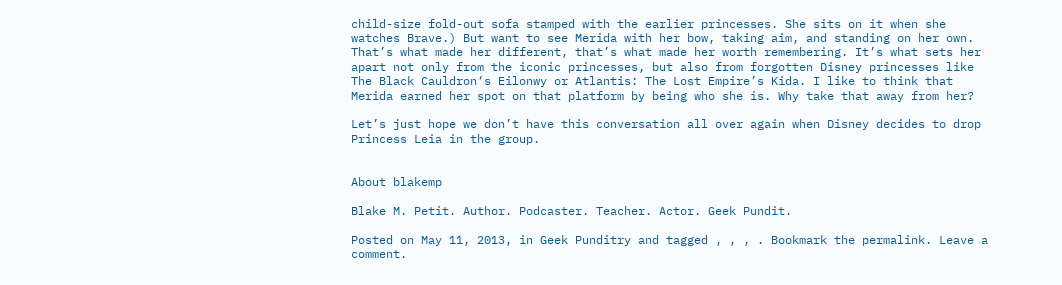child-size fold-out sofa stamped with the earlier princesses. She sits on it when she watches Brave.) But want to see Merida with her bow, taking aim, and standing on her own. That’s what made her different, that’s what made her worth remembering. It’s what sets her apart not only from the iconic princesses, but also from forgotten Disney princesses like The Black Cauldron‘s Eilonwy or Atlantis: The Lost Empire’s Kida. I like to think that Merida earned her spot on that platform by being who she is. Why take that away from her?

Let’s just hope we don’t have this conversation all over again when Disney decides to drop Princess Leia in the group.


About blakemp

Blake M. Petit. Author. Podcaster. Teacher. Actor. Geek Pundit.

Posted on May 11, 2013, in Geek Punditry and tagged , , , . Bookmark the permalink. Leave a comment.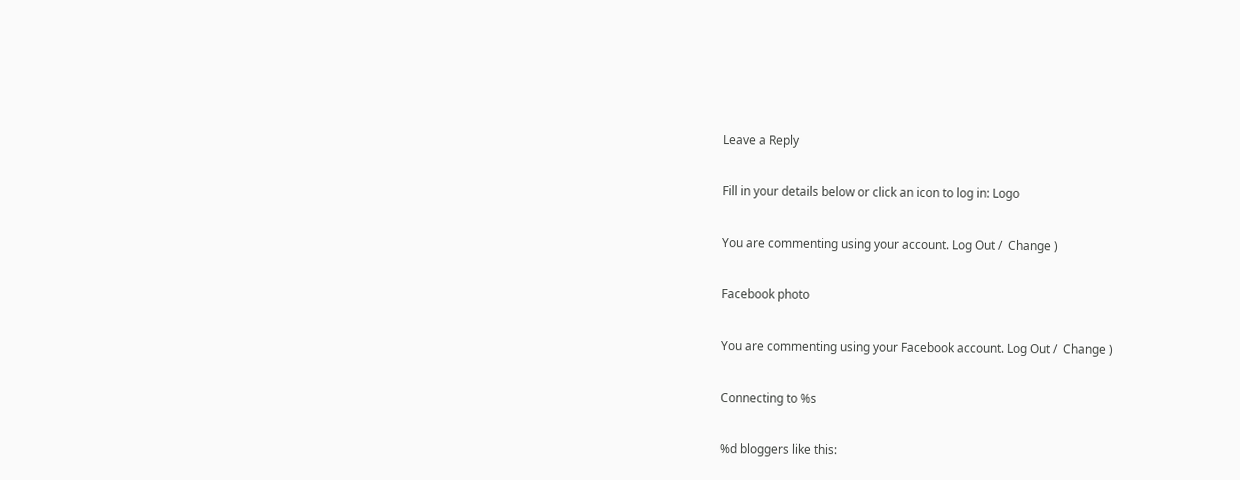Leave a Reply

Fill in your details below or click an icon to log in: Logo

You are commenting using your account. Log Out /  Change )

Facebook photo

You are commenting using your Facebook account. Log Out /  Change )

Connecting to %s

%d bloggers like this: